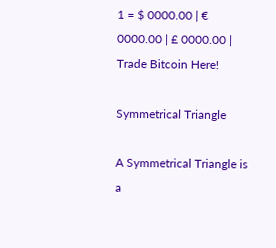1 = $ 0000.00 | € 0000.00 | £ 0000.00 | Trade Bitcoin Here!

Symmetrical Triangle

A Symmetrical Triangle is a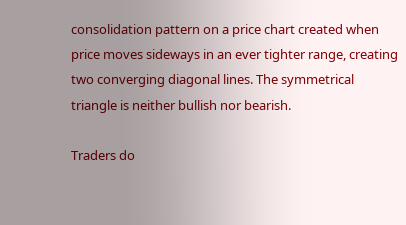consolidation pattern on a price chart created when price moves sideways in an ever tighter range, creating two converging diagonal lines. The symmetrical triangle is neither bullish nor bearish.

Traders do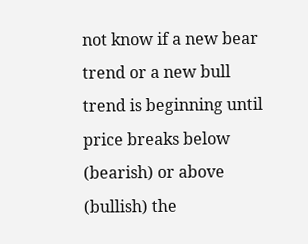not know if a new bear trend or a new bull trend is beginning until price breaks below (bearish) or above (bullish) the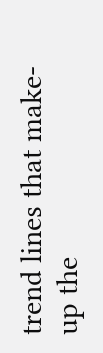trend lines that make-up the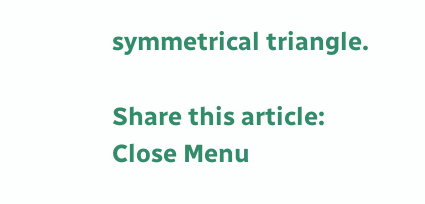symmetrical triangle.

Share this article:
Close Menu